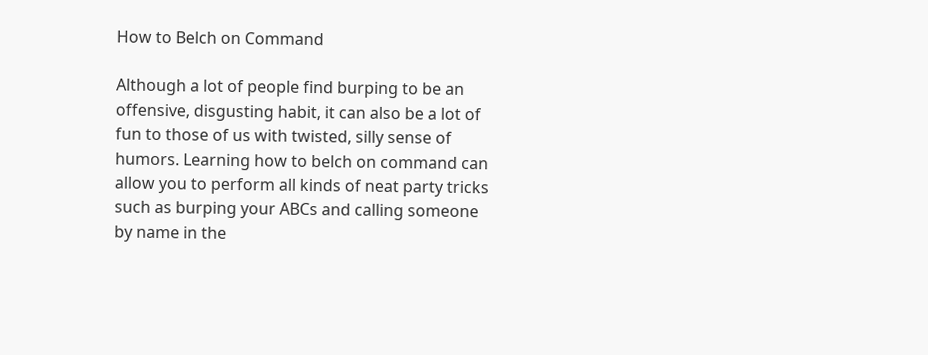How to Belch on Command

Although a lot of people find burping to be an offensive, disgusting habit, it can also be a lot of fun to those of us with twisted, silly sense of humors. Learning how to belch on command can allow you to perform all kinds of neat party tricks such as burping your ABCs and calling someone by name in the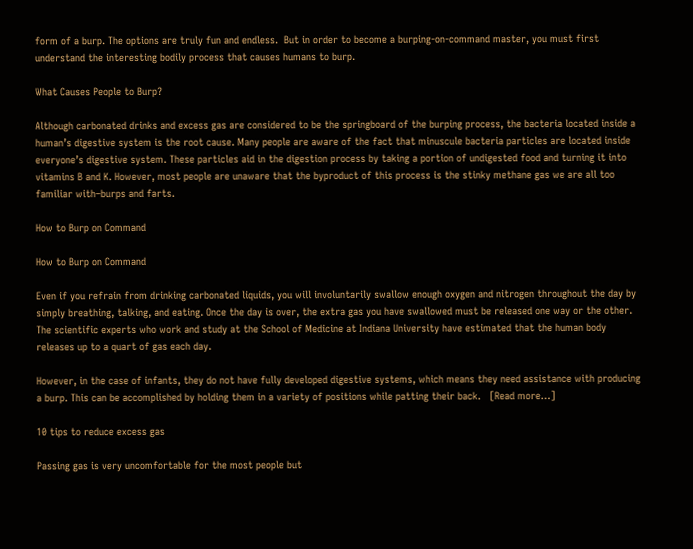form of a burp. The options are truly fun and endless.  But in order to become a burping-on-command master, you must first understand the interesting bodily process that causes humans to burp.

What Causes People to Burp?

Although carbonated drinks and excess gas are considered to be the springboard of the burping process, the bacteria located inside a human’s digestive system is the root cause. Many people are aware of the fact that minuscule bacteria particles are located inside everyone’s digestive system. These particles aid in the digestion process by taking a portion of undigested food and turning it into vitamins B and K. However, most people are unaware that the byproduct of this process is the stinky methane gas we are all too familiar with–burps and farts.

How to Burp on Command

How to Burp on Command

Even if you refrain from drinking carbonated liquids, you will involuntarily swallow enough oxygen and nitrogen throughout the day by simply breathing, talking, and eating. Once the day is over, the extra gas you have swallowed must be released one way or the other. The scientific experts who work and study at the School of Medicine at Indiana University have estimated that the human body releases up to a quart of gas each day.

However, in the case of infants, they do not have fully developed digestive systems, which means they need assistance with producing a burp. This can be accomplished by holding them in a variety of positions while patting their back.   [Read more…]

10 tips to reduce excess gas

Passing gas is very uncomfortable for the most people but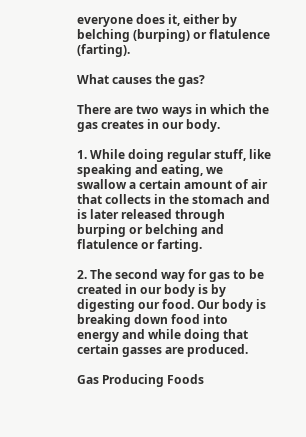everyone does it, either by belching (burping) or flatulence (farting).

What causes the gas?

There are two ways in which the gas creates in our body.

1. While doing regular stuff, like speaking and eating, we swallow a certain amount of air that collects in the stomach and is later released through burping or belching and flatulence or farting.

2. The second way for gas to be created in our body is by digesting our food. Our body is breaking down food into energy and while doing that certain gasses are produced.

Gas Producing Foods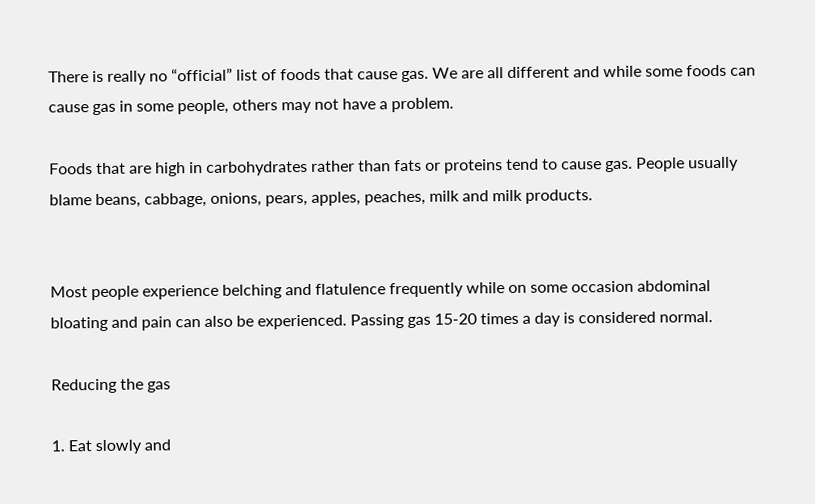There is really no “official” list of foods that cause gas. We are all different and while some foods can cause gas in some people, others may not have a problem.

Foods that are high in carbohydrates rather than fats or proteins tend to cause gas. People usually blame beans, cabbage, onions, pears, apples, peaches, milk and milk products.


Most people experience belching and flatulence frequently while on some occasion abdominal bloating and pain can also be experienced. Passing gas 15-20 times a day is considered normal.

Reducing the gas

1. Eat slowly and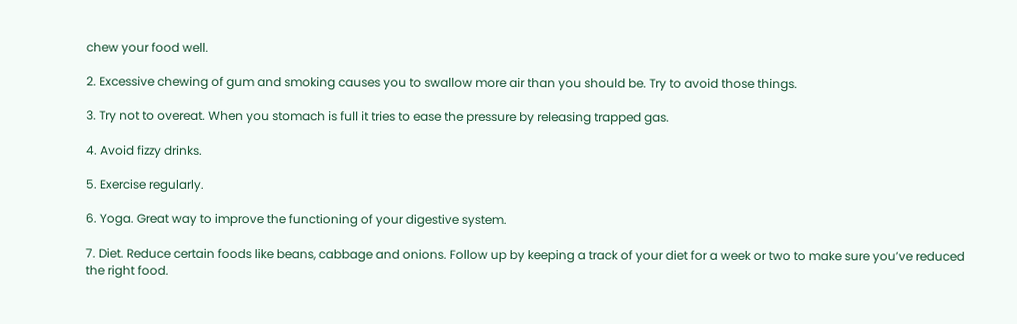chew your food well.

2. Excessive chewing of gum and smoking causes you to swallow more air than you should be. Try to avoid those things.

3. Try not to overeat. When you stomach is full it tries to ease the pressure by releasing trapped gas.

4. Avoid fizzy drinks.

5. Exercise regularly.

6. Yoga. Great way to improve the functioning of your digestive system.

7. Diet. Reduce certain foods like beans, cabbage and onions. Follow up by keeping a track of your diet for a week or two to make sure you’ve reduced the right food.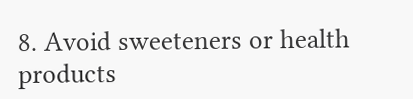8. Avoid sweeteners or health products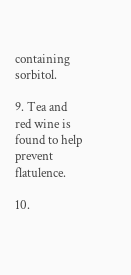containing sorbitol.

9. Tea and red wine is found to help prevent flatulence.

10.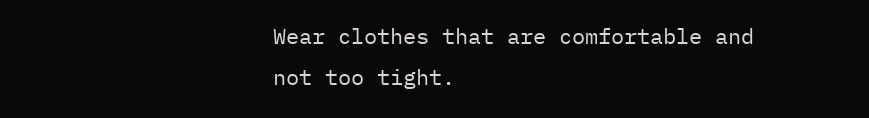Wear clothes that are comfortable and not too tight.